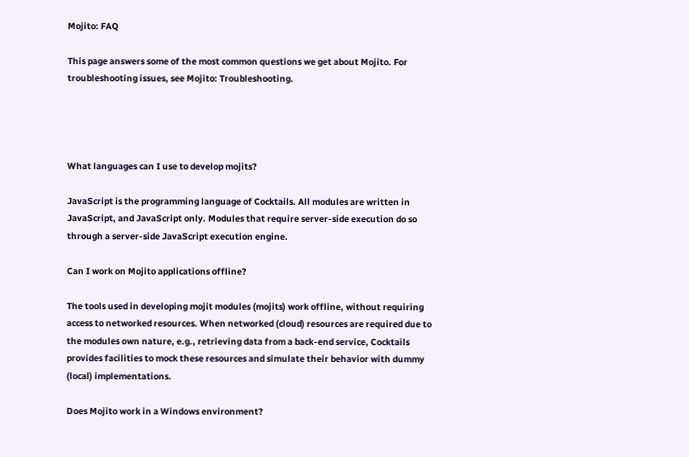Mojito: FAQ

This page answers some of the most common questions we get about Mojito. For troubleshooting issues, see Mojito: Troubleshooting.




What languages can I use to develop mojits?

JavaScript is the programming language of Cocktails. All modules are written in JavaScript, and JavaScript only. Modules that require server-side execution do so through a server-side JavaScript execution engine.

Can I work on Mojito applications offline?

The tools used in developing mojit modules (mojits) work offline, without requiring access to networked resources. When networked (cloud) resources are required due to the modules own nature, e.g., retrieving data from a back-end service, Cocktails provides facilities to mock these resources and simulate their behavior with dummy (local) implementations.

Does Mojito work in a Windows environment?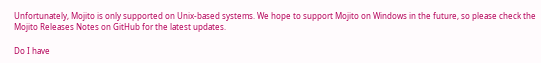Unfortunately, Mojito is only supported on Unix-based systems. We hope to support Mojito on Windows in the future, so please check the Mojito Releases Notes on GitHub for the latest updates.

Do I have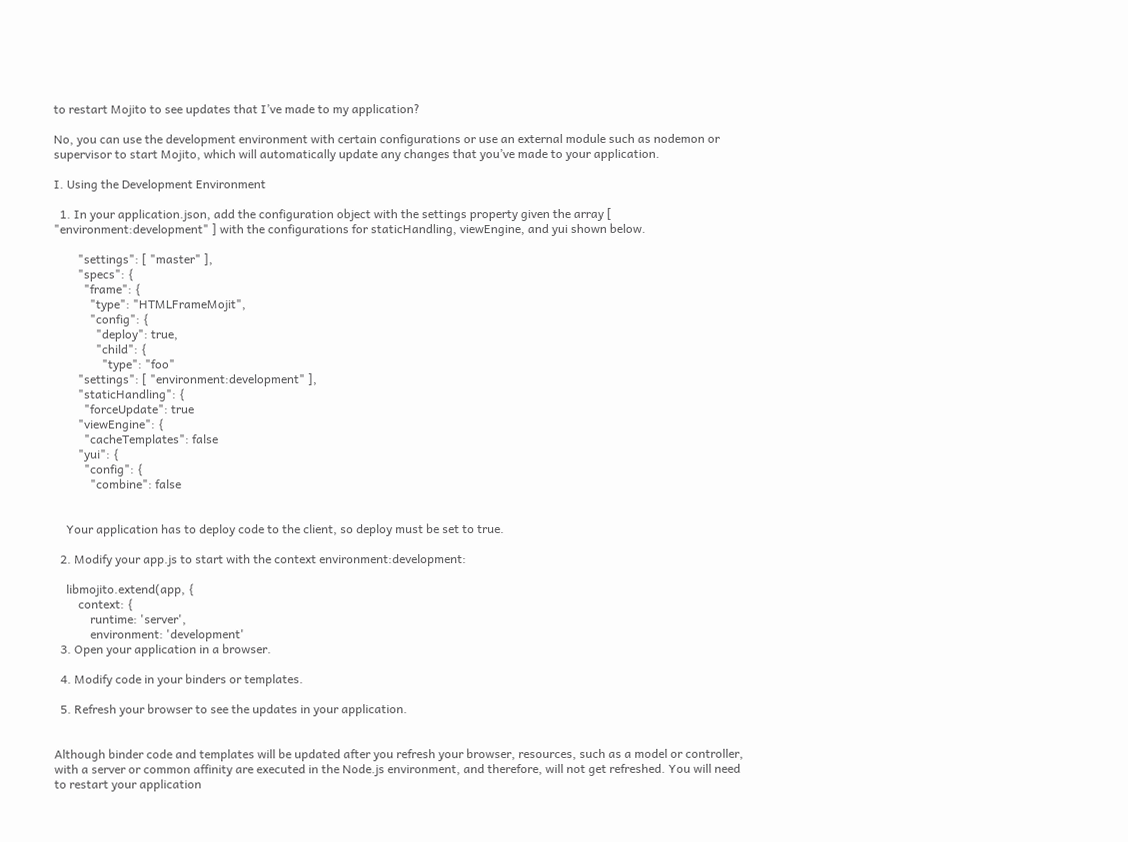to restart Mojito to see updates that I’ve made to my application?

No, you can use the development environment with certain configurations or use an external module such as nodemon or supervisor to start Mojito, which will automatically update any changes that you’ve made to your application.

I. Using the Development Environment

  1. In your application.json, add the configuration object with the settings property given the array [ "environment:development" ] with the configurations for staticHandling, viewEngine, and yui shown below.

        "settings": [ "master" ],
        "specs": {
          "frame": {
            "type": "HTMLFrameMojit",
            "config": {
              "deploy": true,
              "child": {
                "type": "foo"
        "settings": [ "environment:development" ],
        "staticHandling": {
          "forceUpdate": true
        "viewEngine": {
          "cacheTemplates": false
        "yui": {
          "config": {
            "combine": false


    Your application has to deploy code to the client, so deploy must be set to true.

  2. Modify your app.js to start with the context environment:development:

    libmojito.extend(app, {
        context: {
            runtime: 'server',
            environment: 'development'
  3. Open your application in a browser.

  4. Modify code in your binders or templates.

  5. Refresh your browser to see the updates in your application.


Although binder code and templates will be updated after you refresh your browser, resources, such as a model or controller, with a server or common affinity are executed in the Node.js environment, and therefore, will not get refreshed. You will need to restart your application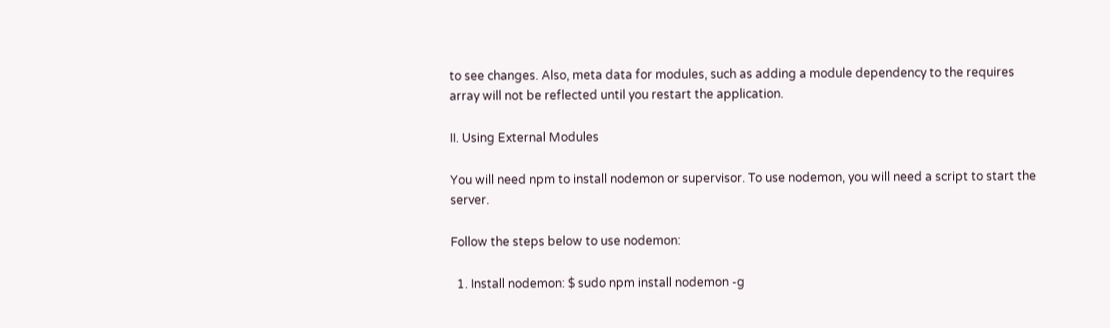to see changes. Also, meta data for modules, such as adding a module dependency to the requires array will not be reflected until you restart the application.

II. Using External Modules

You will need npm to install nodemon or supervisor. To use nodemon, you will need a script to start the server.

Follow the steps below to use nodemon:

  1. Install nodemon: $ sudo npm install nodemon -g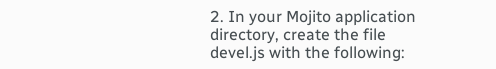2. In your Mojito application directory, create the file devel.js with the following: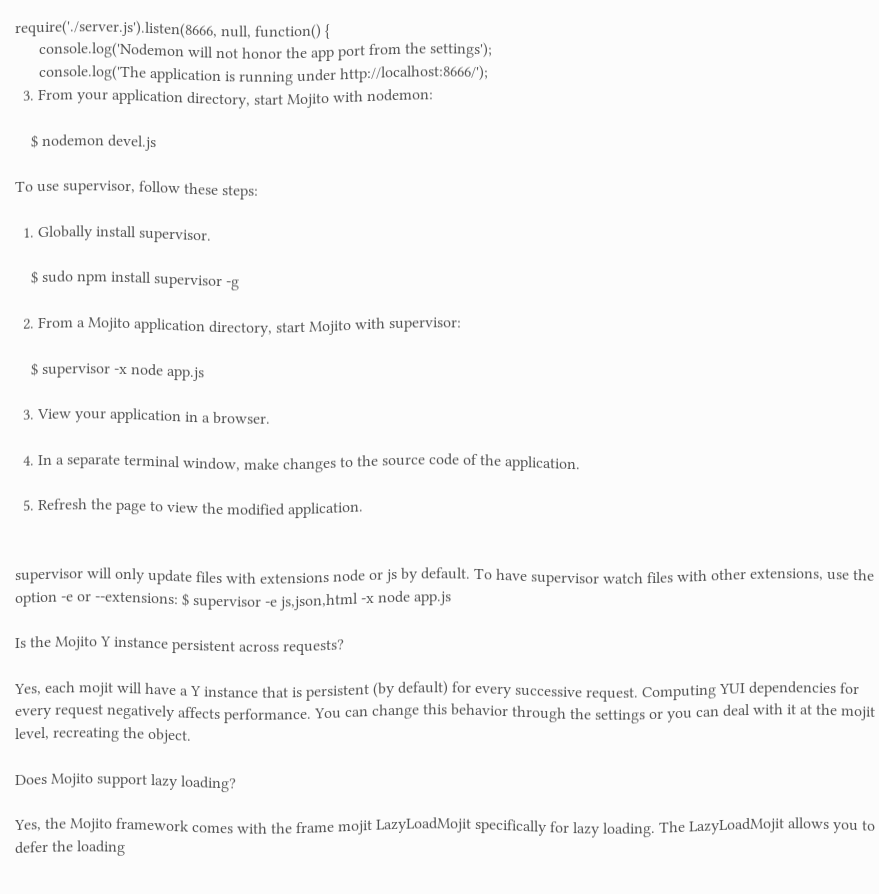require('./server.js').listen(8666, null, function() {
      console.log('Nodemon will not honor the app port from the settings');
      console.log('The application is running under http://localhost:8666/');
  3. From your application directory, start Mojito with nodemon:

    $ nodemon devel.js

To use supervisor, follow these steps:

  1. Globally install supervisor.

    $ sudo npm install supervisor -g

  2. From a Mojito application directory, start Mojito with supervisor:

    $ supervisor -x node app.js

  3. View your application in a browser.

  4. In a separate terminal window, make changes to the source code of the application.

  5. Refresh the page to view the modified application.


supervisor will only update files with extensions node or js by default. To have supervisor watch files with other extensions, use the option -e or --extensions: $ supervisor -e js,json,html -x node app.js

Is the Mojito Y instance persistent across requests?

Yes, each mojit will have a Y instance that is persistent (by default) for every successive request. Computing YUI dependencies for every request negatively affects performance. You can change this behavior through the settings or you can deal with it at the mojit level, recreating the object.

Does Mojito support lazy loading?

Yes, the Mojito framework comes with the frame mojit LazyLoadMojit specifically for lazy loading. The LazyLoadMojit allows you to defer the loading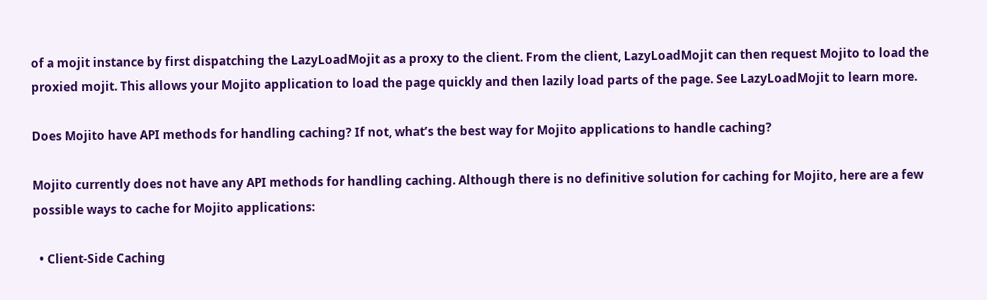of a mojit instance by first dispatching the LazyLoadMojit as a proxy to the client. From the client, LazyLoadMojit can then request Mojito to load the proxied mojit. This allows your Mojito application to load the page quickly and then lazily load parts of the page. See LazyLoadMojit to learn more.

Does Mojito have API methods for handling caching? If not, what’s the best way for Mojito applications to handle caching?

Mojito currently does not have any API methods for handling caching. Although there is no definitive solution for caching for Mojito, here are a few possible ways to cache for Mojito applications:

  • Client-Side Caching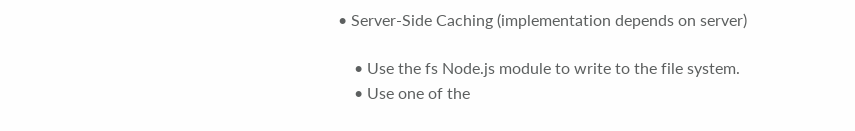• Server-Side Caching (implementation depends on server)

    • Use the fs Node.js module to write to the file system.
    • Use one of the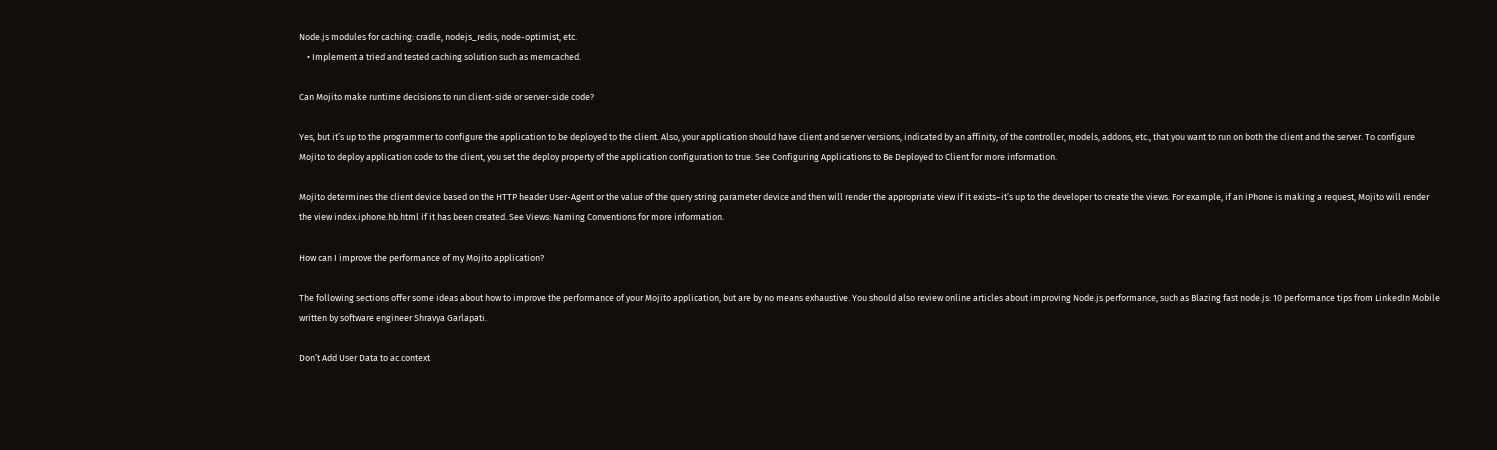Node.js modules for caching: cradle, nodejs_redis, node-optimist, etc.
    • Implement a tried and tested caching solution such as memcached.

Can Mojito make runtime decisions to run client-side or server-side code?

Yes, but it’s up to the programmer to configure the application to be deployed to the client. Also, your application should have client and server versions, indicated by an affinity, of the controller, models, addons, etc., that you want to run on both the client and the server. To configure Mojito to deploy application code to the client, you set the deploy property of the application configuration to true. See Configuring Applications to Be Deployed to Client for more information.

Mojito determines the client device based on the HTTP header User-Agent or the value of the query string parameter device and then will render the appropriate view if it exists–it’s up to the developer to create the views. For example, if an iPhone is making a request, Mojito will render the view index.iphone.hb.html if it has been created. See Views: Naming Conventions for more information.

How can I improve the performance of my Mojito application?

The following sections offer some ideas about how to improve the performance of your Mojito application, but are by no means exhaustive. You should also review online articles about improving Node.js performance, such as Blazing fast node.js: 10 performance tips from LinkedIn Mobile written by software engineer Shravya Garlapati.

Don’t Add User Data to ac.context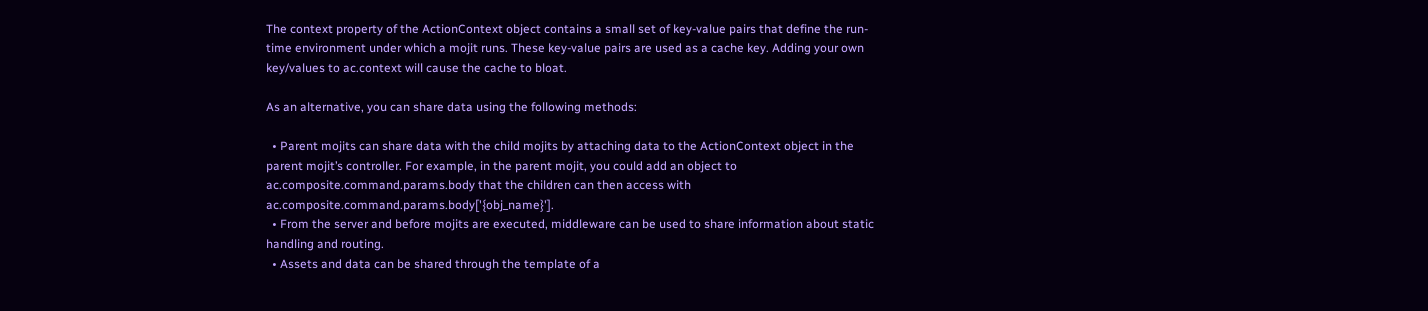The context property of the ActionContext object contains a small set of key-value pairs that define the run-time environment under which a mojit runs. These key-value pairs are used as a cache key. Adding your own key/values to ac.context will cause the cache to bloat.

As an alternative, you can share data using the following methods:

  • Parent mojits can share data with the child mojits by attaching data to the ActionContext object in the parent mojit’s controller. For example, in the parent mojit, you could add an object to ac.composite.command.params.body that the children can then access with ac.composite.command.params.body['{obj_name}'].
  • From the server and before mojits are executed, middleware can be used to share information about static handling and routing.
  • Assets and data can be shared through the template of a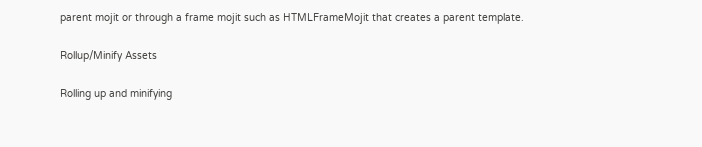parent mojit or through a frame mojit such as HTMLFrameMojit that creates a parent template.

Rollup/Minify Assets

Rolling up and minifying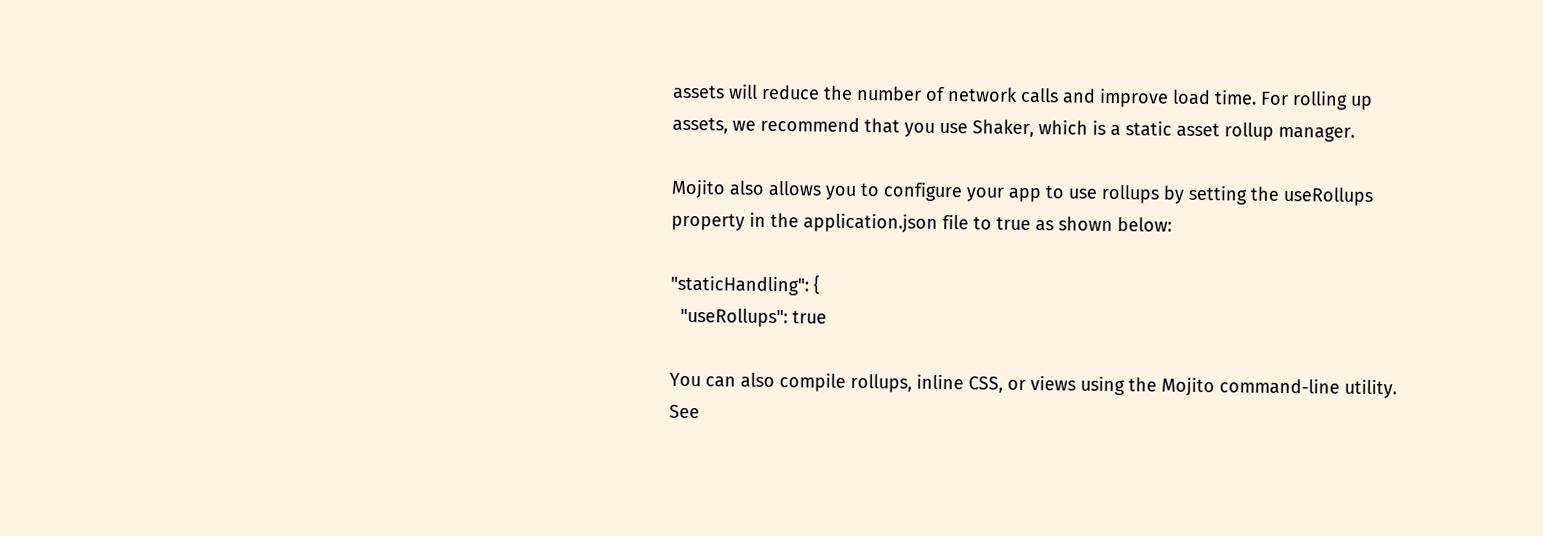assets will reduce the number of network calls and improve load time. For rolling up assets, we recommend that you use Shaker, which is a static asset rollup manager.

Mojito also allows you to configure your app to use rollups by setting the useRollups property in the application.json file to true as shown below:

"staticHandling": {
  "useRollups": true

You can also compile rollups, inline CSS, or views using the Mojito command-line utility. See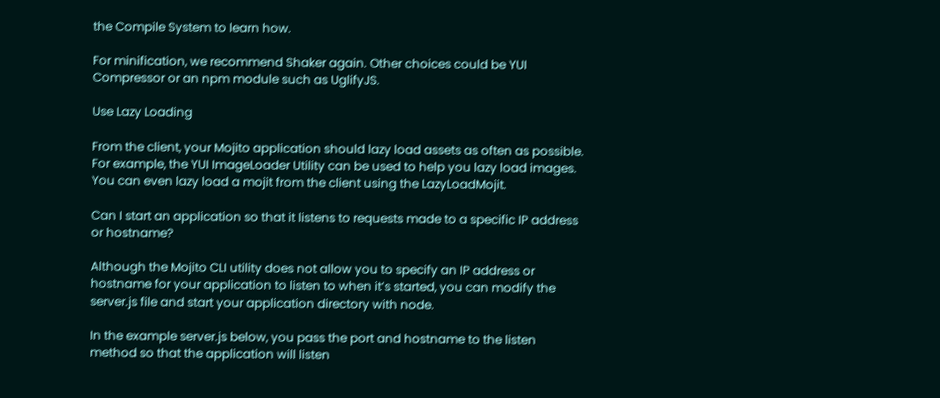the Compile System to learn how.

For minification, we recommend Shaker again. Other choices could be YUI Compressor or an npm module such as UglifyJS.

Use Lazy Loading

From the client, your Mojito application should lazy load assets as often as possible. For example, the YUI ImageLoader Utility can be used to help you lazy load images. You can even lazy load a mojit from the client using the LazyLoadMojit.

Can I start an application so that it listens to requests made to a specific IP address or hostname?

Although the Mojito CLI utility does not allow you to specify an IP address or hostname for your application to listen to when it’s started, you can modify the server.js file and start your application directory with node.

In the example server.js below, you pass the port and hostname to the listen method so that the application will listen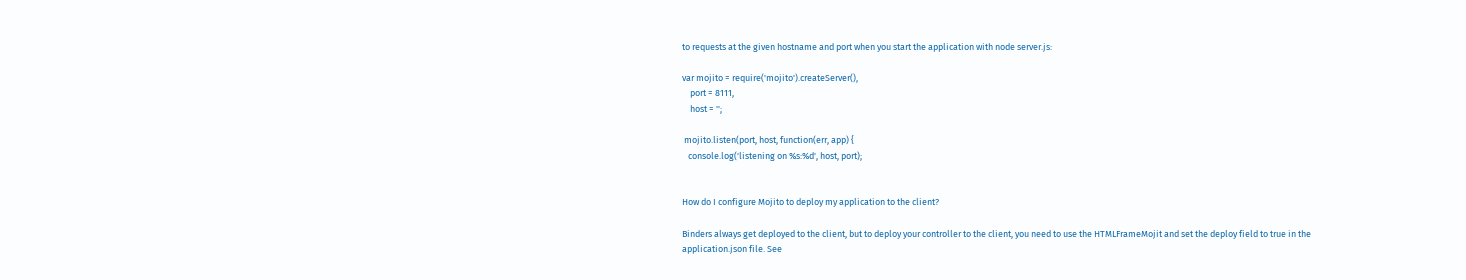to requests at the given hostname and port when you start the application with node server.js:

var mojito = require('mojito').createServer(),
    port = 8111,
    host = '';

 mojito.listen(port, host, function(err, app) {
   console.log('listening on %s:%d', host, port);


How do I configure Mojito to deploy my application to the client?

Binders always get deployed to the client, but to deploy your controller to the client, you need to use the HTMLFrameMojit and set the deploy field to true in the application.json file. See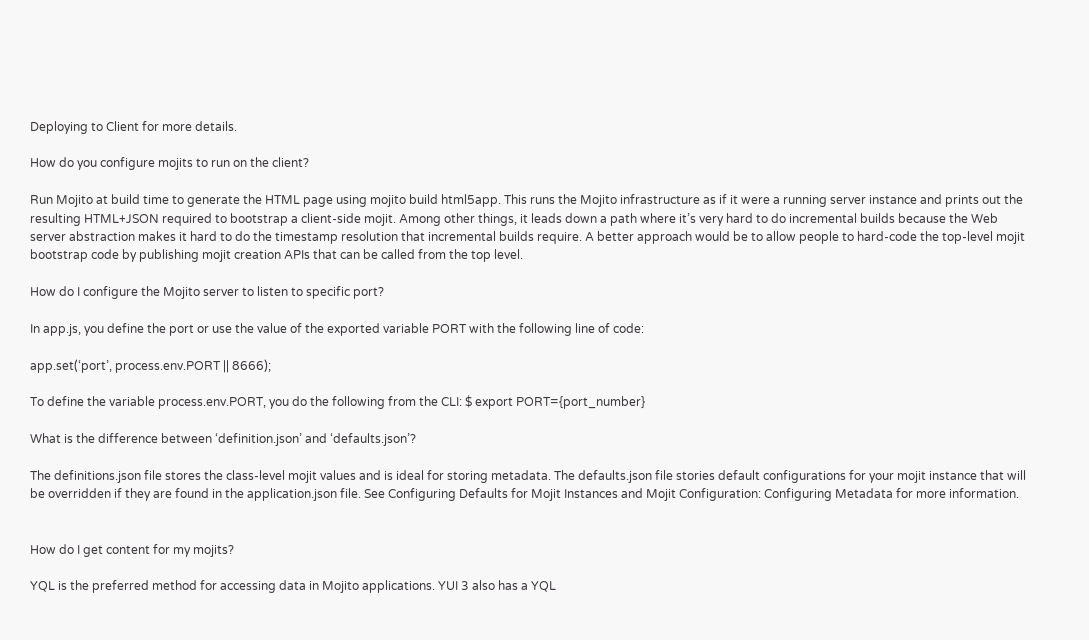Deploying to Client for more details.

How do you configure mojits to run on the client?

Run Mojito at build time to generate the HTML page using mojito build html5app. This runs the Mojito infrastructure as if it were a running server instance and prints out the resulting HTML+JSON required to bootstrap a client-side mojit. Among other things, it leads down a path where it’s very hard to do incremental builds because the Web server abstraction makes it hard to do the timestamp resolution that incremental builds require. A better approach would be to allow people to hard-code the top-level mojit bootstrap code by publishing mojit creation APIs that can be called from the top level.

How do I configure the Mojito server to listen to specific port?

In app.js, you define the port or use the value of the exported variable PORT with the following line of code:

app.set(‘port’, process.env.PORT || 8666);

To define the variable process.env.PORT, you do the following from the CLI: $ export PORT={port_number}

What is the difference between ‘definition.json’ and ‘defaults.json’?

The definitions.json file stores the class-level mojit values and is ideal for storing metadata. The defaults.json file stories default configurations for your mojit instance that will be overridden if they are found in the application.json file. See Configuring Defaults for Mojit Instances and Mojit Configuration: Configuring Metadata for more information.


How do I get content for my mojits?

YQL is the preferred method for accessing data in Mojito applications. YUI 3 also has a YQL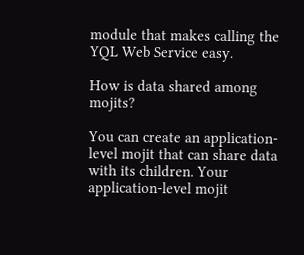module that makes calling the YQL Web Service easy.

How is data shared among mojits?

You can create an application-level mojit that can share data with its children. Your application-level mojit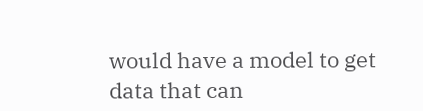would have a model to get data that can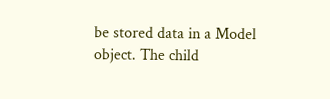be stored data in a Model object. The child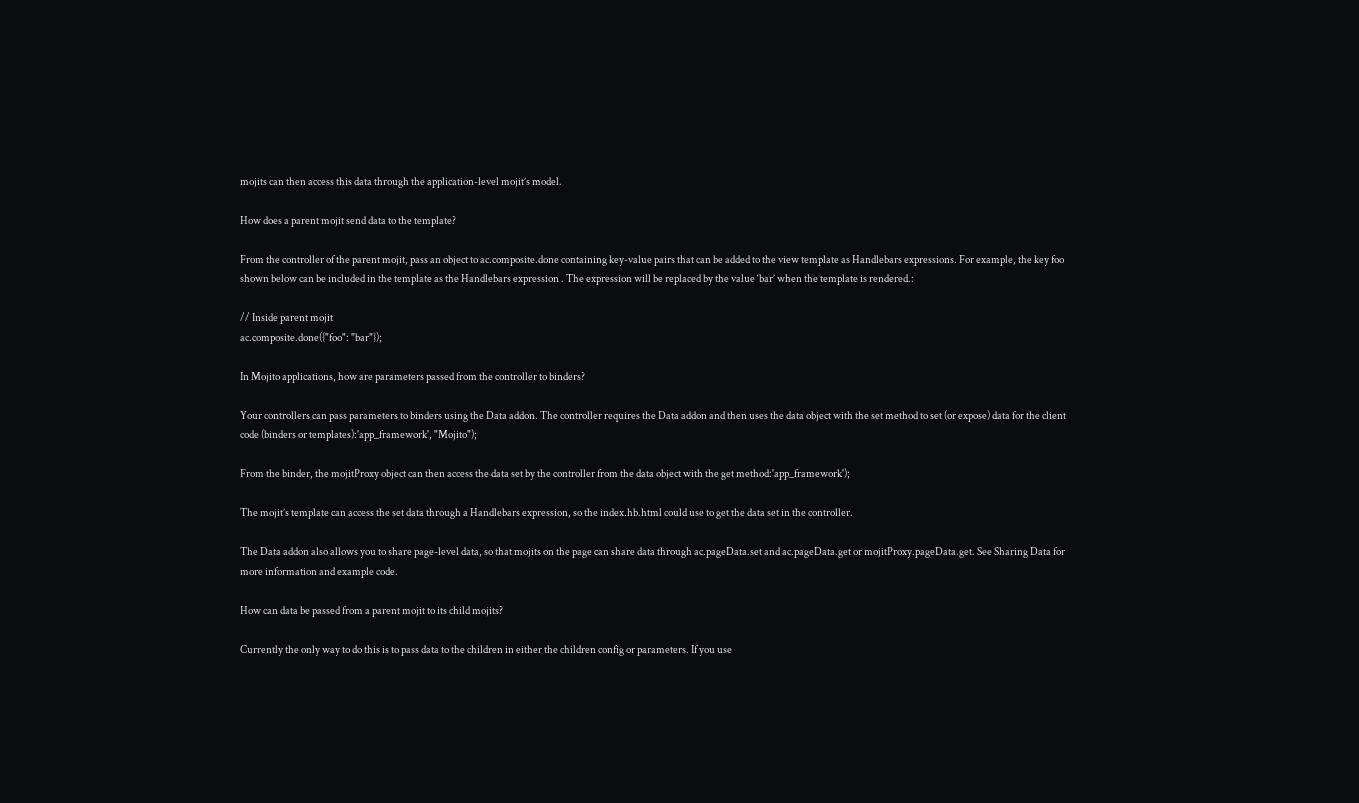mojits can then access this data through the application-level mojit’s model.

How does a parent mojit send data to the template?

From the controller of the parent mojit, pass an object to ac.composite.done containing key-value pairs that can be added to the view template as Handlebars expressions. For example, the key foo shown below can be included in the template as the Handlebars expression . The expression will be replaced by the value ‘bar’ when the template is rendered.:

// Inside parent mojit
ac.composite.done({"foo": "bar"});

In Mojito applications, how are parameters passed from the controller to binders?

Your controllers can pass parameters to binders using the Data addon. The controller requires the Data addon and then uses the data object with the set method to set (or expose) data for the client code (binders or templates):'app_framework', "Mojito");

From the binder, the mojitProxy object can then access the data set by the controller from the data object with the get method:'app_framework');

The mojit’s template can access the set data through a Handlebars expression, so the index.hb.html could use to get the data set in the controller.

The Data addon also allows you to share page-level data, so that mojits on the page can share data through ac.pageData.set and ac.pageData.get or mojitProxy.pageData.get. See Sharing Data for more information and example code.

How can data be passed from a parent mojit to its child mojits?

Currently the only way to do this is to pass data to the children in either the children config or parameters. If you use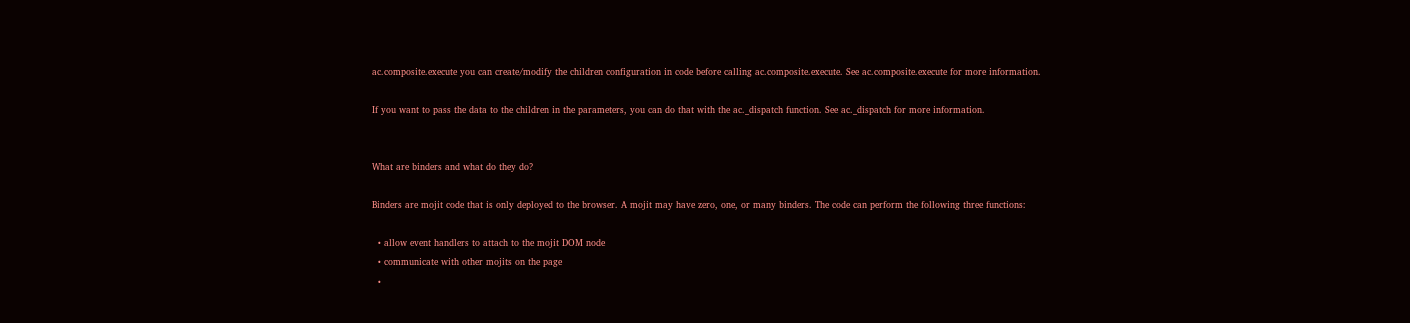ac.composite.execute you can create/modify the children configuration in code before calling ac.composite.execute. See ac.composite.execute for more information.

If you want to pass the data to the children in the parameters, you can do that with the ac._dispatch function. See ac._dispatch for more information.


What are binders and what do they do?

Binders are mojit code that is only deployed to the browser. A mojit may have zero, one, or many binders. The code can perform the following three functions:

  • allow event handlers to attach to the mojit DOM node
  • communicate with other mojits on the page
  •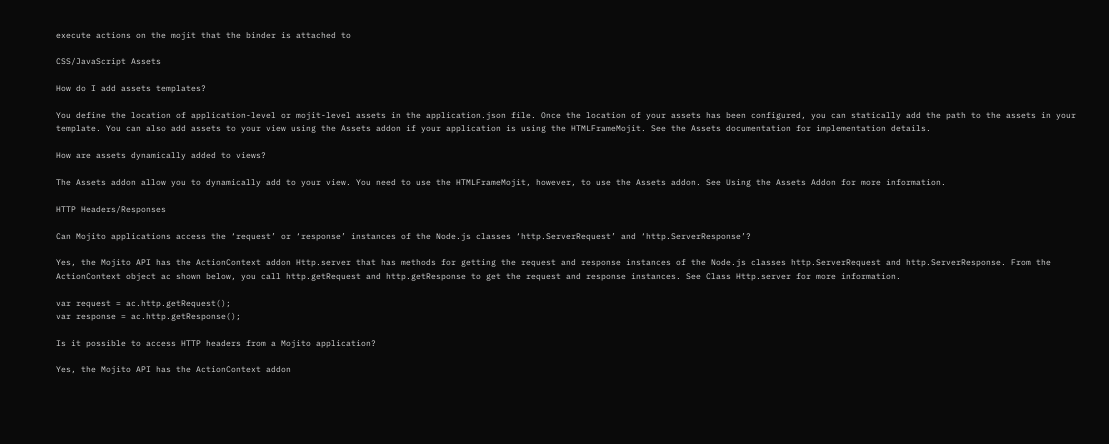execute actions on the mojit that the binder is attached to

CSS/JavaScript Assets

How do I add assets templates?

You define the location of application-level or mojit-level assets in the application.json file. Once the location of your assets has been configured, you can statically add the path to the assets in your template. You can also add assets to your view using the Assets addon if your application is using the HTMLFrameMojit. See the Assets documentation for implementation details.

How are assets dynamically added to views?

The Assets addon allow you to dynamically add to your view. You need to use the HTMLFrameMojit, however, to use the Assets addon. See Using the Assets Addon for more information.

HTTP Headers/Responses

Can Mojito applications access the ‘request’ or ‘response’ instances of the Node.js classes ‘http.ServerRequest’ and ‘http.ServerResponse’?

Yes, the Mojito API has the ActionContext addon Http.server that has methods for getting the request and response instances of the Node.js classes http.ServerRequest and http.ServerResponse. From the ActionContext object ac shown below, you call http.getRequest and http.getResponse to get the request and response instances. See Class Http.server for more information.

var request = ac.http.getRequest();
var response = ac.http.getResponse();

Is it possible to access HTTP headers from a Mojito application?

Yes, the Mojito API has the ActionContext addon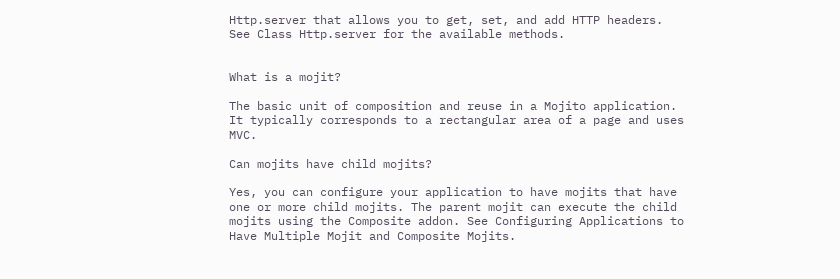Http.server that allows you to get, set, and add HTTP headers. See Class Http.server for the available methods.


What is a mojit?

The basic unit of composition and reuse in a Mojito application. It typically corresponds to a rectangular area of a page and uses MVC.

Can mojits have child mojits?

Yes, you can configure your application to have mojits that have one or more child mojits. The parent mojit can execute the child mojits using the Composite addon. See Configuring Applications to Have Multiple Mojit and Composite Mojits.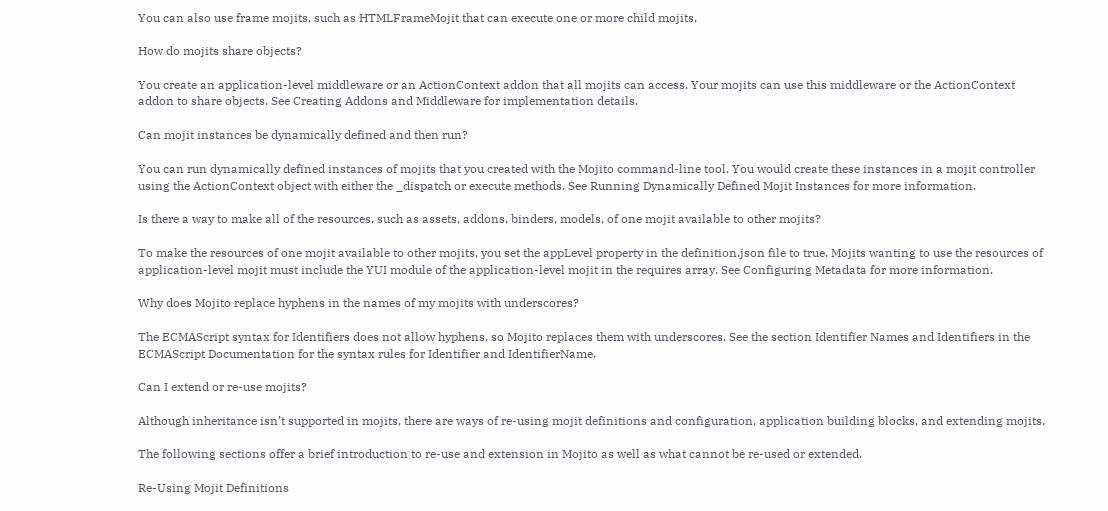You can also use frame mojits, such as HTMLFrameMojit that can execute one or more child mojits.

How do mojits share objects?

You create an application-level middleware or an ActionContext addon that all mojits can access. Your mojits can use this middleware or the ActionContext addon to share objects. See Creating Addons and Middleware for implementation details.

Can mojit instances be dynamically defined and then run?

You can run dynamically defined instances of mojits that you created with the Mojito command-line tool. You would create these instances in a mojit controller using the ActionContext object with either the _dispatch or execute methods. See Running Dynamically Defined Mojit Instances for more information.

Is there a way to make all of the resources, such as assets, addons, binders, models, of one mojit available to other mojits?

To make the resources of one mojit available to other mojits, you set the appLevel property in the definition.json file to true. Mojits wanting to use the resources of application-level mojit must include the YUI module of the application-level mojit in the requires array. See Configuring Metadata for more information.

Why does Mojito replace hyphens in the names of my mojits with underscores?

The ECMAScript syntax for Identifiers does not allow hyphens, so Mojito replaces them with underscores. See the section Identifier Names and Identifiers in the ECMAScript Documentation for the syntax rules for Identifier and IdentifierName.

Can I extend or re-use mojits?

Although inheritance isn’t supported in mojits, there are ways of re-using mojit definitions and configuration, application building blocks, and extending mojits.

The following sections offer a brief introduction to re-use and extension in Mojito as well as what cannot be re-used or extended.

Re-Using Mojit Definitions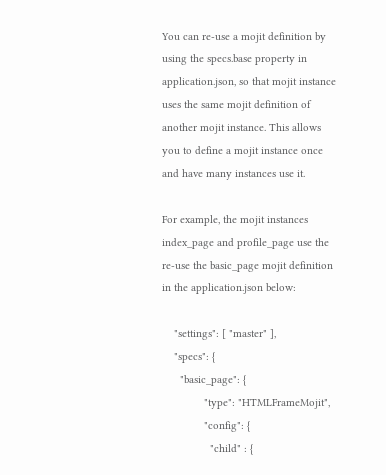You can re-use a mojit definition by using the specs.base property in application.json, so that mojit instance uses the same mojit definition of another mojit instance. This allows you to define a mojit instance once and have many instances use it.

For example, the mojit instances index_page and profile_page use the re-use the basic_page mojit definition in the application.json below:

    "settings": [ "master" ],
    "specs": {
      "basic_page": {
              "type": "HTMLFrameMojit",
              "config": {
                "child" : {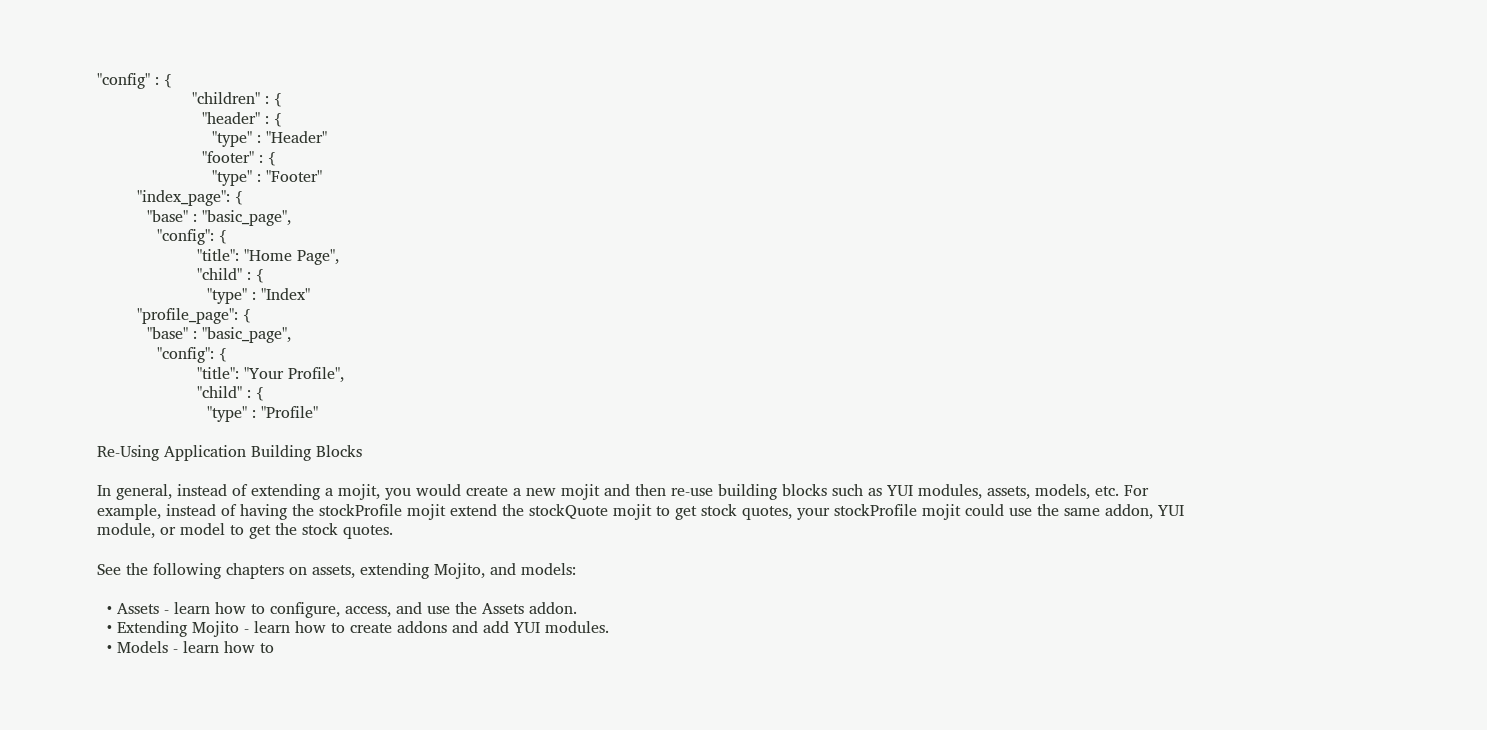"config" : {
                   "children" : {
                     "header" : {
                       "type" : "Header"
                     "footer" : {
                       "type" : "Footer"
        "index_page": {
          "base" : "basic_page",
            "config": {
                    "title": "Home Page",
                    "child" : {
                      "type" : "Index"
        "profile_page": {
          "base" : "basic_page",
            "config": {
                    "title": "Your Profile",
                    "child" : {
                      "type" : "Profile"

Re-Using Application Building Blocks

In general, instead of extending a mojit, you would create a new mojit and then re-use building blocks such as YUI modules, assets, models, etc. For example, instead of having the stockProfile mojit extend the stockQuote mojit to get stock quotes, your stockProfile mojit could use the same addon, YUI module, or model to get the stock quotes.

See the following chapters on assets, extending Mojito, and models:

  • Assets - learn how to configure, access, and use the Assets addon.
  • Extending Mojito - learn how to create addons and add YUI modules.
  • Models - learn how to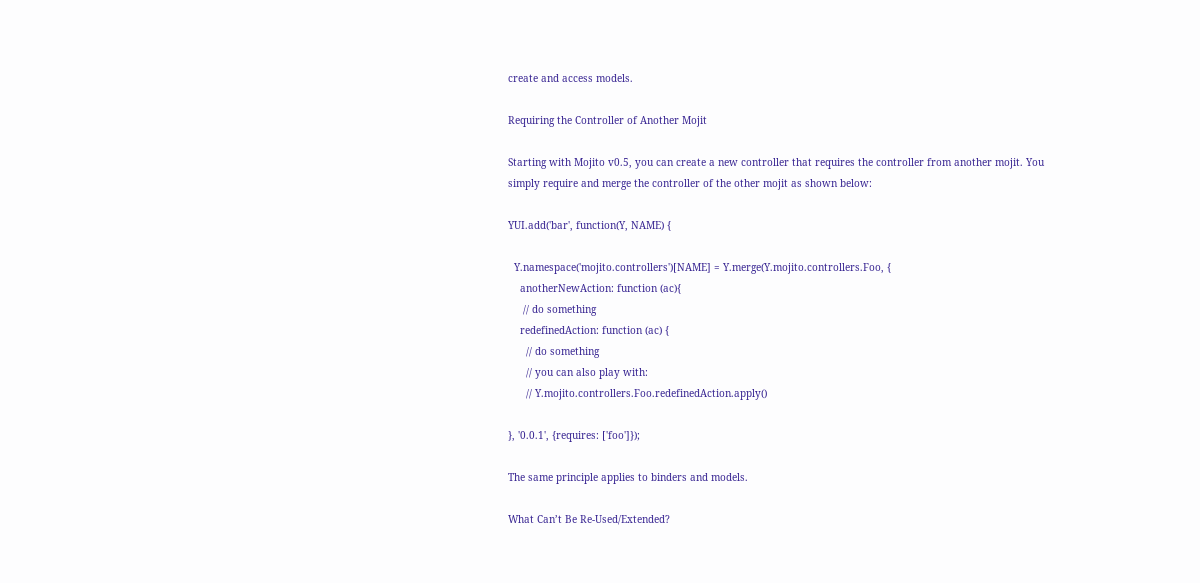create and access models.

Requiring the Controller of Another Mojit

Starting with Mojito v0.5, you can create a new controller that requires the controller from another mojit. You simply require and merge the controller of the other mojit as shown below:

YUI.add('bar', function(Y, NAME) {

  Y.namespace('mojito.controllers')[NAME] = Y.merge(Y.mojito.controllers.Foo, {
    anotherNewAction: function (ac){
     // do something
    redefinedAction: function (ac) {
      // do something
      // you can also play with:
      // Y.mojito.controllers.Foo.redefinedAction.apply()

}, '0.0.1', {requires: ['foo']});

The same principle applies to binders and models.

What Can’t Be Re-Used/Extended?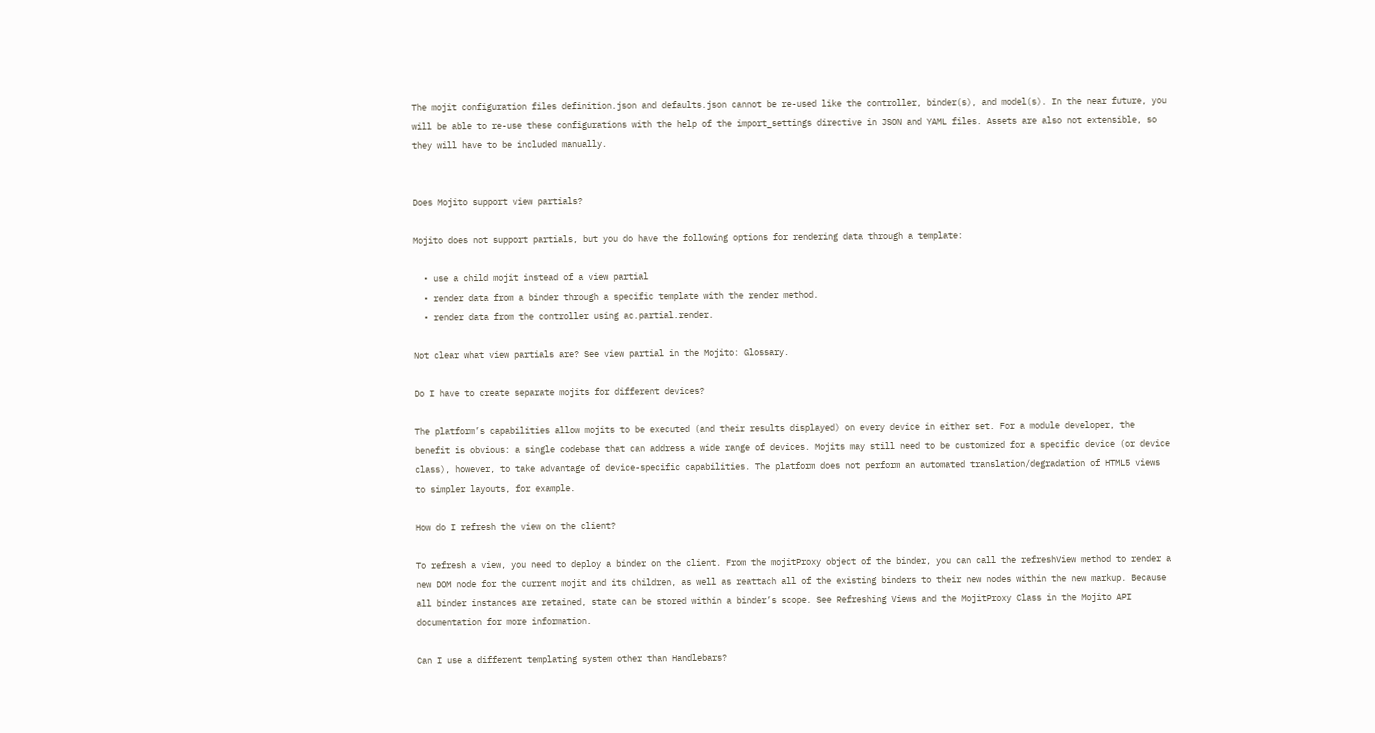The mojit configuration files definition.json and defaults.json cannot be re-used like the controller, binder(s), and model(s). In the near future, you will be able to re-use these configurations with the help of the import_settings directive in JSON and YAML files. Assets are also not extensible, so they will have to be included manually.


Does Mojito support view partials?

Mojito does not support partials, but you do have the following options for rendering data through a template:

  • use a child mojit instead of a view partial
  • render data from a binder through a specific template with the render method.
  • render data from the controller using ac.partial.render.

Not clear what view partials are? See view partial in the Mojito: Glossary.

Do I have to create separate mojits for different devices?

The platform’s capabilities allow mojits to be executed (and their results displayed) on every device in either set. For a module developer, the benefit is obvious: a single codebase that can address a wide range of devices. Mojits may still need to be customized for a specific device (or device class), however, to take advantage of device-specific capabilities. The platform does not perform an automated translation/degradation of HTML5 views to simpler layouts, for example.

How do I refresh the view on the client?

To refresh a view, you need to deploy a binder on the client. From the mojitProxy object of the binder, you can call the refreshView method to render a new DOM node for the current mojit and its children, as well as reattach all of the existing binders to their new nodes within the new markup. Because all binder instances are retained, state can be stored within a binder’s scope. See Refreshing Views and the MojitProxy Class in the Mojito API documentation for more information.

Can I use a different templating system other than Handlebars?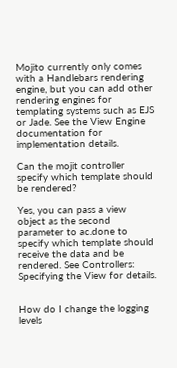Mojito currently only comes with a Handlebars rendering engine, but you can add other rendering engines for templating systems such as EJS or Jade. See the View Engine documentation for implementation details.

Can the mojit controller specify which template should be rendered?

Yes, you can pass a view object as the second parameter to ac.done to specify which template should receive the data and be rendered. See Controllers: Specifying the View for details.


How do I change the logging levels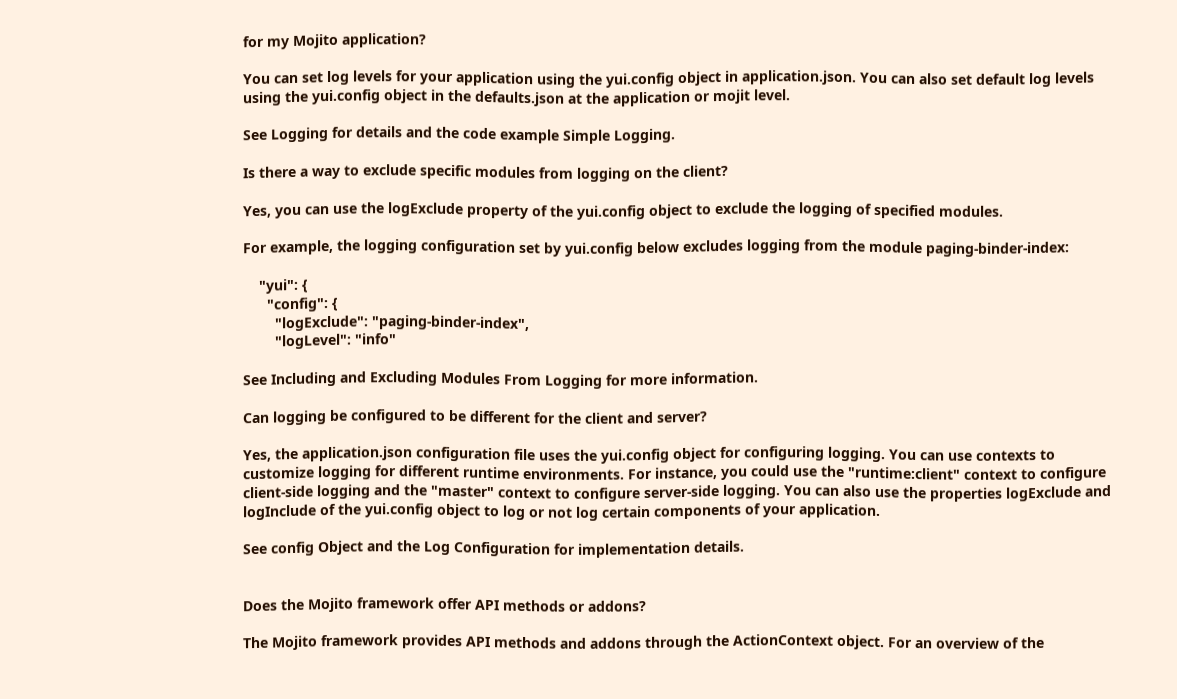for my Mojito application?

You can set log levels for your application using the yui.config object in application.json. You can also set default log levels using the yui.config object in the defaults.json at the application or mojit level.

See Logging for details and the code example Simple Logging.

Is there a way to exclude specific modules from logging on the client?

Yes, you can use the logExclude property of the yui.config object to exclude the logging of specified modules.

For example, the logging configuration set by yui.config below excludes logging from the module paging-binder-index:

    "yui": {
      "config": {
        "logExclude": "paging-binder-index",
        "logLevel": "info"

See Including and Excluding Modules From Logging for more information.

Can logging be configured to be different for the client and server?

Yes, the application.json configuration file uses the yui.config object for configuring logging. You can use contexts to customize logging for different runtime environments. For instance, you could use the "runtime:client" context to configure client-side logging and the "master" context to configure server-side logging. You can also use the properties logExclude and logInclude of the yui.config object to log or not log certain components of your application.

See config Object and the Log Configuration for implementation details.


Does the Mojito framework offer API methods or addons?

The Mojito framework provides API methods and addons through the ActionContext object. For an overview of the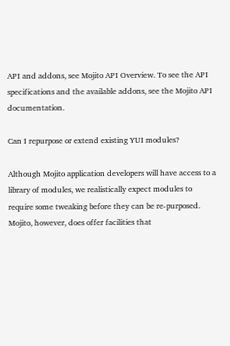API and addons, see Mojito API Overview. To see the API specifications and the available addons, see the Mojito API documentation.

Can I repurpose or extend existing YUI modules?

Although Mojito application developers will have access to a library of modules, we realistically expect modules to require some tweaking before they can be re-purposed. Mojito, however, does offer facilities that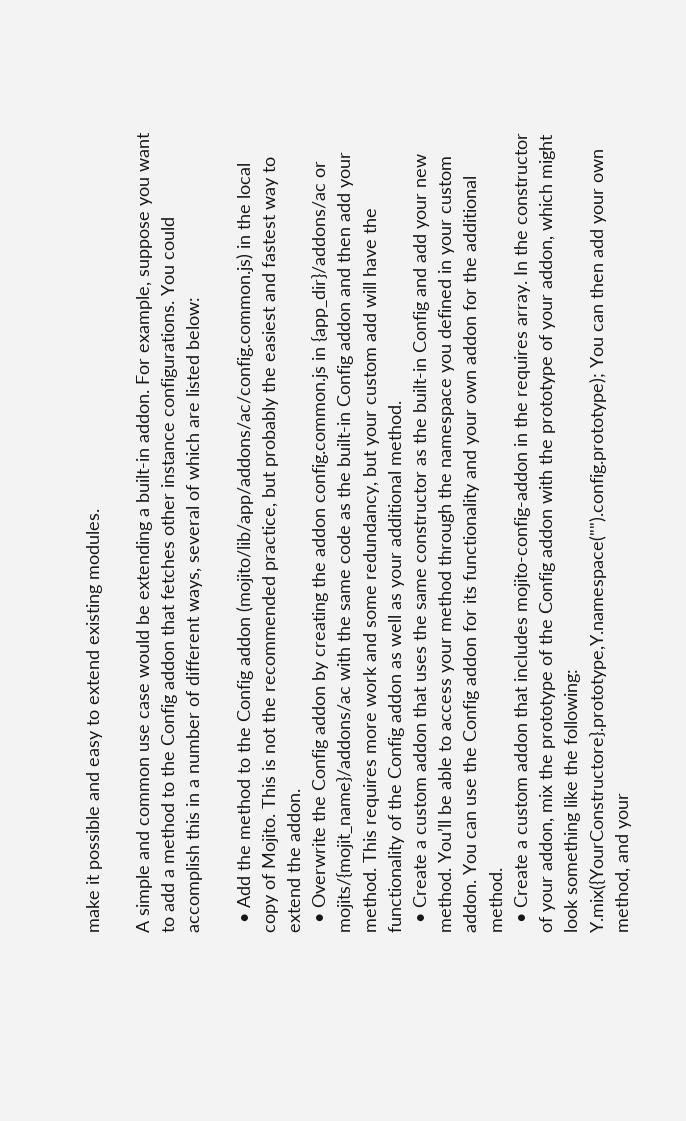make it possible and easy to extend existing modules.

A simple and common use case would be extending a built-in addon. For example, suppose you want to add a method to the Config addon that fetches other instance configurations. You could accomplish this in a number of different ways, several of which are listed below:

  • Add the method to the Config addon (mojito/lib/app/addons/ac/config.common.js) in the local copy of Mojito. This is not the recommended practice, but probably the easiest and fastest way to extend the addon.
  • Overwrite the Config addon by creating the addon config.common.js in {app_dir}/addons/ac or mojits/{mojit_name}/addons/ac with the same code as the built-in Config addon and then add your method. This requires more work and some redundancy, but your custom add will have the functionality of the Config addon as well as your additional method.
  • Create a custom addon that uses the same constructor as the built-in Config and add your new method. You’ll be able to access your method through the namespace you defined in your custom addon. You can use the Config addon for its functionality and your own addon for the additional method.
  • Create a custom addon that includes mojito-config-addon in the requires array. In the constructor of your addon, mix the prototype of the Config addon with the prototype of your addon, which might look something like the following: Y.mix({YourConstructore}.prototype,Y.namespace("").config.prototype); You can then add your own method, and your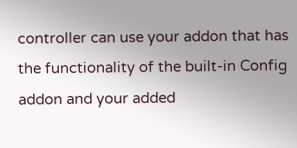controller can use your addon that has the functionality of the built-in Config addon and your added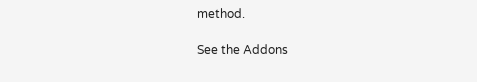method.

See the Addons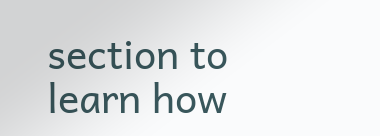section to learn how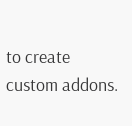to create custom addons.